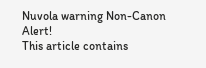Nuvola warning Non-Canon Alert!
This article contains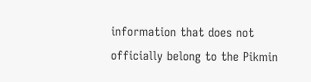information that does not officially belong to the Pikmin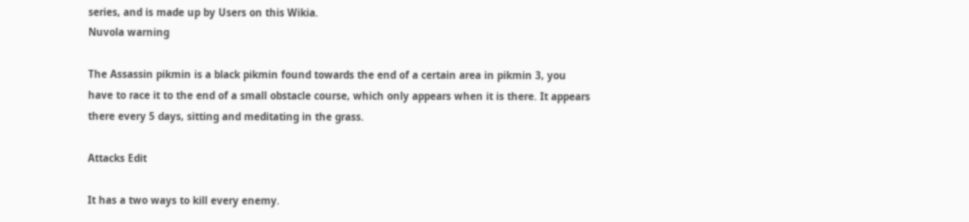series, and is made up by Users on this Wikia.
Nuvola warning

The Assassin pikmin is a black pikmin found towards the end of a certain area in pikmin 3, you have to race it to the end of a small obstacle course, which only appears when it is there. It appears there every 5 days, sitting and meditating in the grass.

Attacks Edit

It has a two ways to kill every enemy.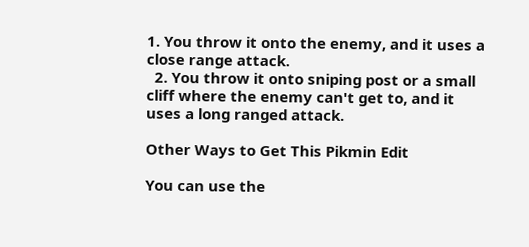1. You throw it onto the enemy, and it uses a close range attack.
  2. You throw it onto sniping post or a small cliff where the enemy can't get to, and it uses a long ranged attack.

Other Ways to Get This Pikmin Edit

You can use the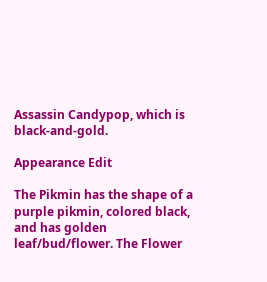Assassin Candypop, which is black-and-gold.

Appearance Edit

The Pikmin has the shape of a purple pikmin, colored black, and has golden leaf/bud/flower. The Flower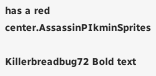has a red center.AssassinPIkminSprites

Killerbreadbug72 Bold text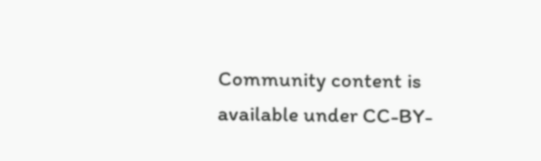Community content is available under CC-BY-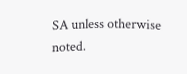SA unless otherwise noted.